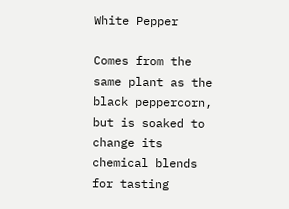White Pepper

Comes from the same plant as the black peppercorn, but is soaked to change its chemical blends for tasting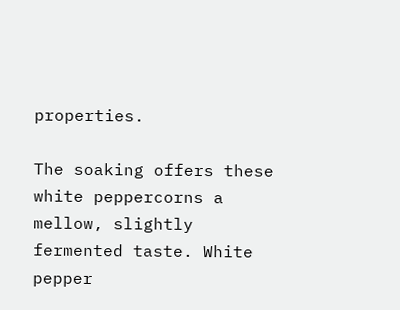properties.

The soaking offers these white peppercorns a mellow, slightly fermented taste. White pepper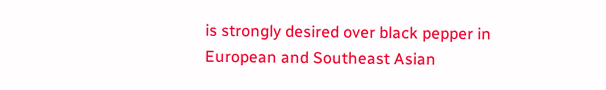is strongly desired over black pepper in European and Southeast Asian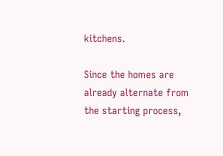kitchens.

Since the homes are already alternate from the starting process,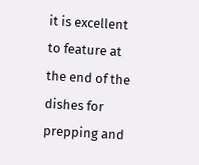it is excellent to feature at the end of the dishes for prepping and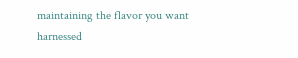maintaining the flavor you want harnessed